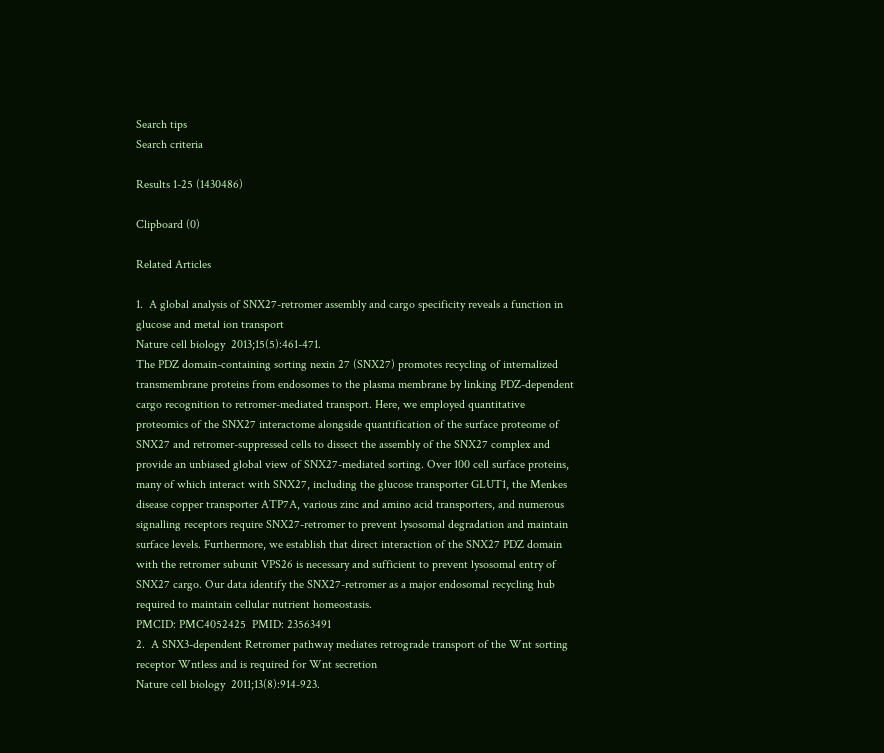Search tips
Search criteria

Results 1-25 (1430486)

Clipboard (0)

Related Articles

1.  A global analysis of SNX27-retromer assembly and cargo specificity reveals a function in glucose and metal ion transport
Nature cell biology  2013;15(5):461-471.
The PDZ domain-containing sorting nexin 27 (SNX27) promotes recycling of internalized transmembrane proteins from endosomes to the plasma membrane by linking PDZ-dependent cargo recognition to retromer-mediated transport. Here, we employed quantitative proteomics of the SNX27 interactome alongside quantification of the surface proteome of SNX27 and retromer-suppressed cells to dissect the assembly of the SNX27 complex and provide an unbiased global view of SNX27-mediated sorting. Over 100 cell surface proteins, many of which interact with SNX27, including the glucose transporter GLUT1, the Menkes disease copper transporter ATP7A, various zinc and amino acid transporters, and numerous signalling receptors require SNX27-retromer to prevent lysosomal degradation and maintain surface levels. Furthermore, we establish that direct interaction of the SNX27 PDZ domain with the retromer subunit VPS26 is necessary and sufficient to prevent lysosomal entry of SNX27 cargo. Our data identify the SNX27-retromer as a major endosomal recycling hub required to maintain cellular nutrient homeostasis.
PMCID: PMC4052425  PMID: 23563491
2.  A SNX3-dependent Retromer pathway mediates retrograde transport of the Wnt sorting receptor Wntless and is required for Wnt secretion
Nature cell biology  2011;13(8):914-923.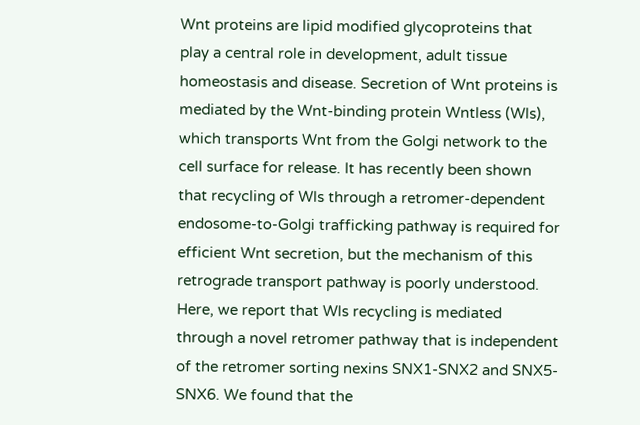Wnt proteins are lipid modified glycoproteins that play a central role in development, adult tissue homeostasis and disease. Secretion of Wnt proteins is mediated by the Wnt-binding protein Wntless (Wls), which transports Wnt from the Golgi network to the cell surface for release. It has recently been shown that recycling of Wls through a retromer-dependent endosome-to-Golgi trafficking pathway is required for efficient Wnt secretion, but the mechanism of this retrograde transport pathway is poorly understood. Here, we report that Wls recycling is mediated through a novel retromer pathway that is independent of the retromer sorting nexins SNX1-SNX2 and SNX5-SNX6. We found that the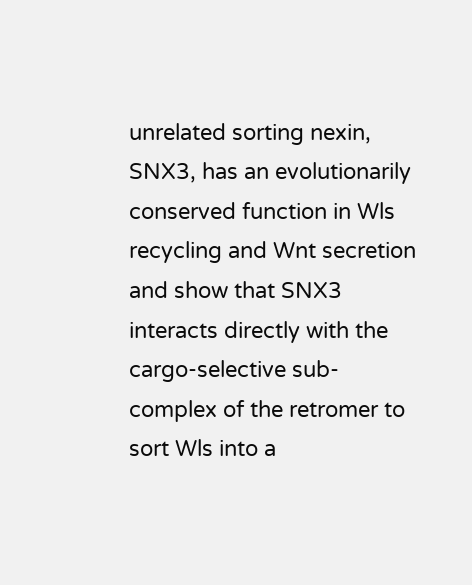unrelated sorting nexin, SNX3, has an evolutionarily conserved function in Wls recycling and Wnt secretion and show that SNX3 interacts directly with the cargo-selective sub-complex of the retromer to sort Wls into a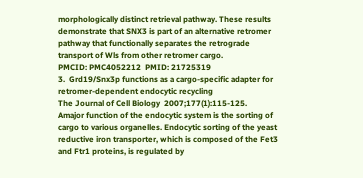morphologically distinct retrieval pathway. These results demonstrate that SNX3 is part of an alternative retromer pathway that functionally separates the retrograde transport of Wls from other retromer cargo.
PMCID: PMC4052212  PMID: 21725319
3.  Grd19/Snx3p functions as a cargo-specific adapter for retromer-dependent endocytic recycling
The Journal of Cell Biology  2007;177(1):115-125.
Amajor function of the endocytic system is the sorting of cargo to various organelles. Endocytic sorting of the yeast reductive iron transporter, which is composed of the Fet3 and Ftr1 proteins, is regulated by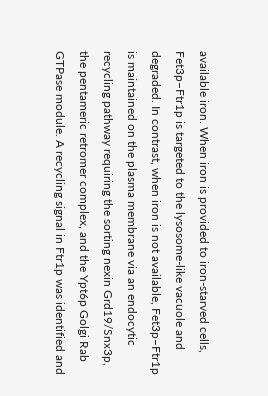available iron. When iron is provided to iron-starved cells, Fet3p–Ftr1p is targeted to the lysosome-like vacuole and degraded. In contrast, when iron is not available, Fet3p–Ftr1p is maintained on the plasma membrane via an endocytic recycling pathway requiring the sorting nexin Grd19/Snx3p, the pentameric retromer complex, and the Ypt6p Golgi Rab GTPase module. A recycling signal in Ftr1p was identified and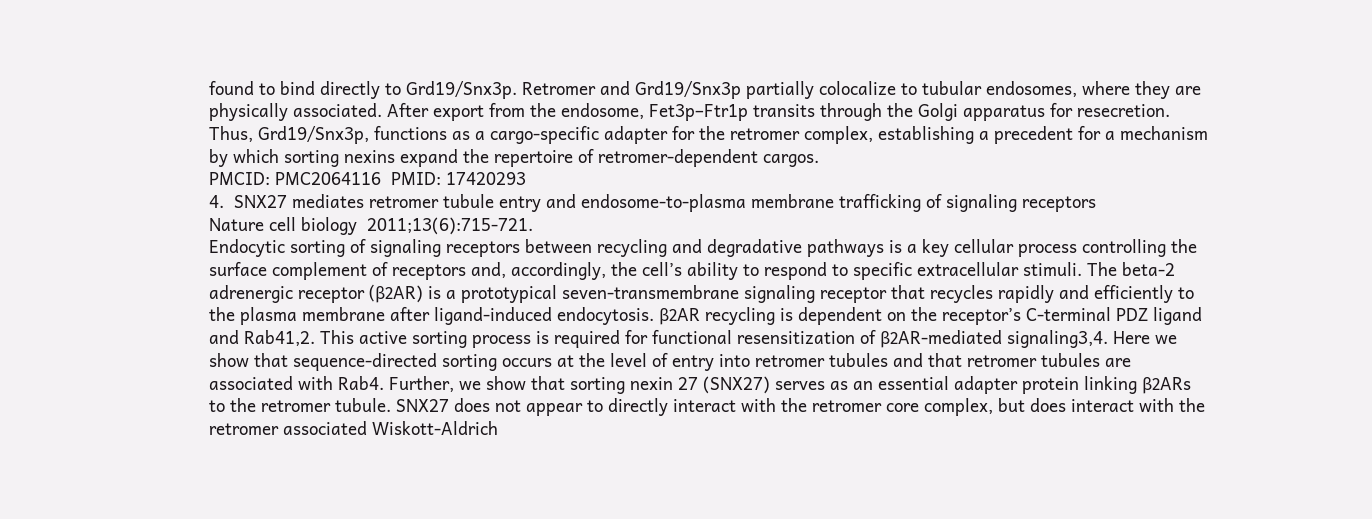found to bind directly to Grd19/Snx3p. Retromer and Grd19/Snx3p partially colocalize to tubular endosomes, where they are physically associated. After export from the endosome, Fet3p–Ftr1p transits through the Golgi apparatus for resecretion. Thus, Grd19/Snx3p, functions as a cargo-specific adapter for the retromer complex, establishing a precedent for a mechanism by which sorting nexins expand the repertoire of retromer-dependent cargos.
PMCID: PMC2064116  PMID: 17420293
4.  SNX27 mediates retromer tubule entry and endosome-to-plasma membrane trafficking of signaling receptors
Nature cell biology  2011;13(6):715-721.
Endocytic sorting of signaling receptors between recycling and degradative pathways is a key cellular process controlling the surface complement of receptors and, accordingly, the cell’s ability to respond to specific extracellular stimuli. The beta-2 adrenergic receptor (β2AR) is a prototypical seven-transmembrane signaling receptor that recycles rapidly and efficiently to the plasma membrane after ligand-induced endocytosis. β2AR recycling is dependent on the receptor’s C-terminal PDZ ligand and Rab41,2. This active sorting process is required for functional resensitization of β2AR-mediated signaling3,4. Here we show that sequence-directed sorting occurs at the level of entry into retromer tubules and that retromer tubules are associated with Rab4. Further, we show that sorting nexin 27 (SNX27) serves as an essential adapter protein linking β2ARs to the retromer tubule. SNX27 does not appear to directly interact with the retromer core complex, but does interact with the retromer associated Wiskott-Aldrich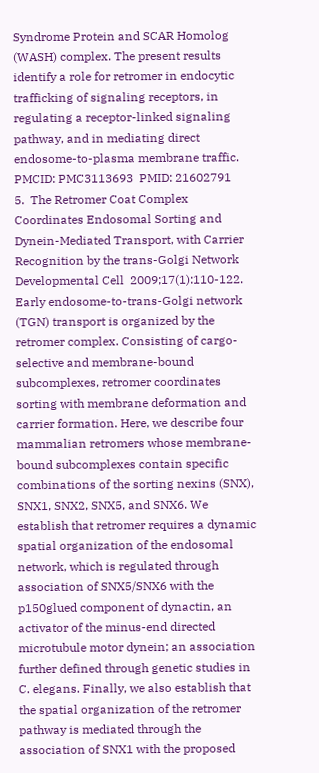Syndrome Protein and SCAR Homolog (WASH) complex. The present results identify a role for retromer in endocytic trafficking of signaling receptors, in regulating a receptor-linked signaling pathway, and in mediating direct endosome-to-plasma membrane traffic.
PMCID: PMC3113693  PMID: 21602791
5.  The Retromer Coat Complex Coordinates Endosomal Sorting and Dynein-Mediated Transport, with Carrier Recognition by the trans-Golgi Network
Developmental Cell  2009;17(1):110-122.
Early endosome-to-trans-Golgi network (TGN) transport is organized by the retromer complex. Consisting of cargo-selective and membrane-bound subcomplexes, retromer coordinates sorting with membrane deformation and carrier formation. Here, we describe four mammalian retromers whose membrane-bound subcomplexes contain specific combinations of the sorting nexins (SNX), SNX1, SNX2, SNX5, and SNX6. We establish that retromer requires a dynamic spatial organization of the endosomal network, which is regulated through association of SNX5/SNX6 with the p150glued component of dynactin, an activator of the minus-end directed microtubule motor dynein; an association further defined through genetic studies in C. elegans. Finally, we also establish that the spatial organization of the retromer pathway is mediated through the association of SNX1 with the proposed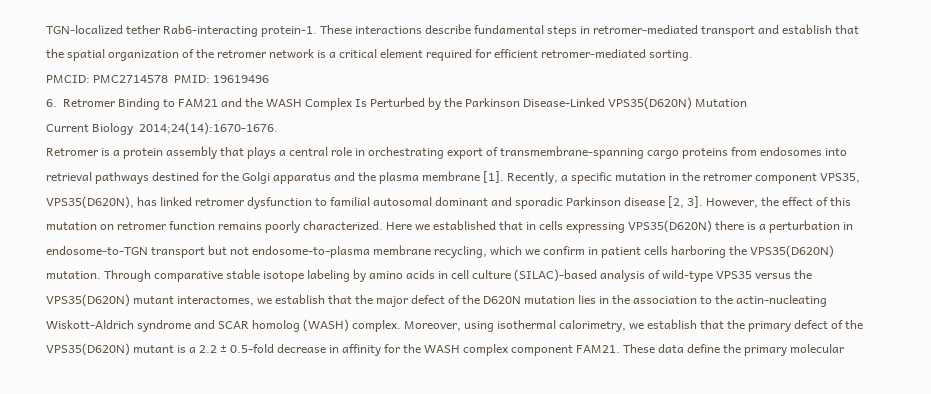TGN-localized tether Rab6-interacting protein-1. These interactions describe fundamental steps in retromer-mediated transport and establish that the spatial organization of the retromer network is a critical element required for efficient retromer-mediated sorting.
PMCID: PMC2714578  PMID: 19619496
6.  Retromer Binding to FAM21 and the WASH Complex Is Perturbed by the Parkinson Disease-Linked VPS35(D620N) Mutation
Current Biology  2014;24(14):1670-1676.
Retromer is a protein assembly that plays a central role in orchestrating export of transmembrane-spanning cargo proteins from endosomes into retrieval pathways destined for the Golgi apparatus and the plasma membrane [1]. Recently, a specific mutation in the retromer component VPS35, VPS35(D620N), has linked retromer dysfunction to familial autosomal dominant and sporadic Parkinson disease [2, 3]. However, the effect of this mutation on retromer function remains poorly characterized. Here we established that in cells expressing VPS35(D620N) there is a perturbation in endosome-to-TGN transport but not endosome-to-plasma membrane recycling, which we confirm in patient cells harboring the VPS35(D620N) mutation. Through comparative stable isotope labeling by amino acids in cell culture (SILAC)-based analysis of wild-type VPS35 versus the VPS35(D620N) mutant interactomes, we establish that the major defect of the D620N mutation lies in the association to the actin-nucleating Wiskott-Aldrich syndrome and SCAR homolog (WASH) complex. Moreover, using isothermal calorimetry, we establish that the primary defect of the VPS35(D620N) mutant is a 2.2 ± 0.5-fold decrease in affinity for the WASH complex component FAM21. These data define the primary molecular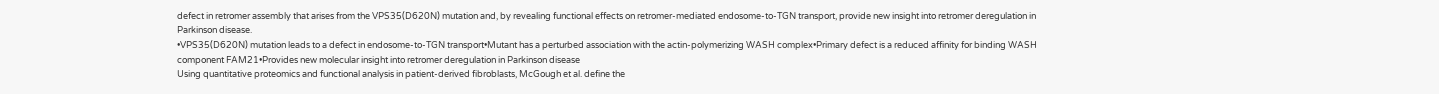defect in retromer assembly that arises from the VPS35(D620N) mutation and, by revealing functional effects on retromer-mediated endosome-to-TGN transport, provide new insight into retromer deregulation in Parkinson disease.
•VPS35(D620N) mutation leads to a defect in endosome-to-TGN transport•Mutant has a perturbed association with the actin-polymerizing WASH complex•Primary defect is a reduced affinity for binding WASH component FAM21•Provides new molecular insight into retromer deregulation in Parkinson disease
Using quantitative proteomics and functional analysis in patient-derived fibroblasts, McGough et al. define the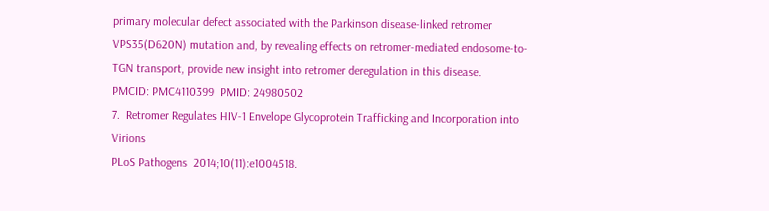primary molecular defect associated with the Parkinson disease-linked retromer VPS35(D620N) mutation and, by revealing effects on retromer-mediated endosome-to-TGN transport, provide new insight into retromer deregulation in this disease.
PMCID: PMC4110399  PMID: 24980502
7.  Retromer Regulates HIV-1 Envelope Glycoprotein Trafficking and Incorporation into Virions
PLoS Pathogens  2014;10(11):e1004518.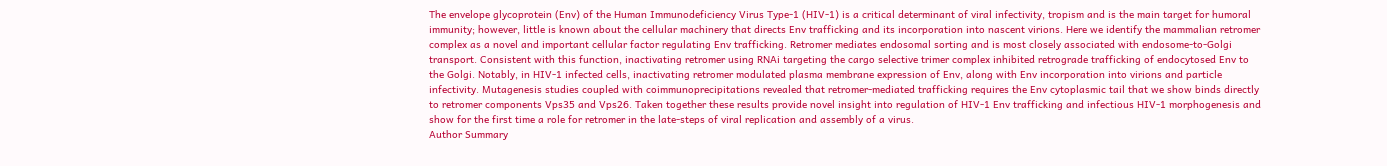The envelope glycoprotein (Env) of the Human Immunodeficiency Virus Type-1 (HIV-1) is a critical determinant of viral infectivity, tropism and is the main target for humoral immunity; however, little is known about the cellular machinery that directs Env trafficking and its incorporation into nascent virions. Here we identify the mammalian retromer complex as a novel and important cellular factor regulating Env trafficking. Retromer mediates endosomal sorting and is most closely associated with endosome-to-Golgi transport. Consistent with this function, inactivating retromer using RNAi targeting the cargo selective trimer complex inhibited retrograde trafficking of endocytosed Env to the Golgi. Notably, in HIV-1 infected cells, inactivating retromer modulated plasma membrane expression of Env, along with Env incorporation into virions and particle infectivity. Mutagenesis studies coupled with coimmunoprecipitations revealed that retromer-mediated trafficking requires the Env cytoplasmic tail that we show binds directly to retromer components Vps35 and Vps26. Taken together these results provide novel insight into regulation of HIV-1 Env trafficking and infectious HIV-1 morphogenesis and show for the first time a role for retromer in the late-steps of viral replication and assembly of a virus.
Author Summary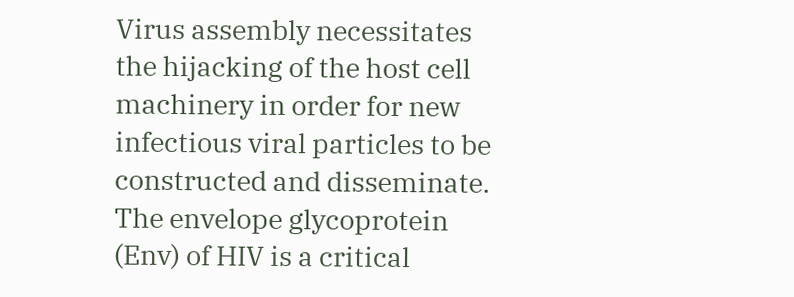Virus assembly necessitates the hijacking of the host cell machinery in order for new infectious viral particles to be constructed and disseminate. The envelope glycoprotein (Env) of HIV is a critical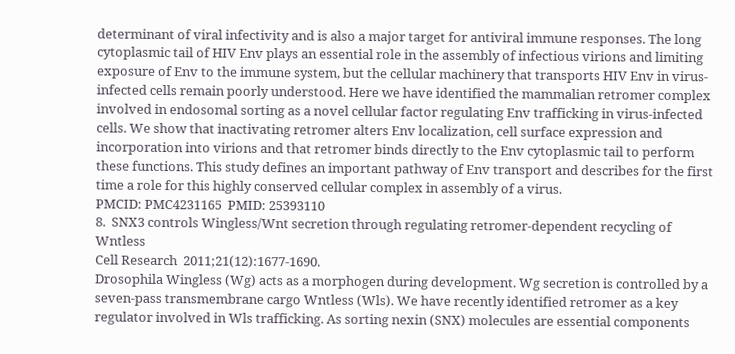determinant of viral infectivity and is also a major target for antiviral immune responses. The long cytoplasmic tail of HIV Env plays an essential role in the assembly of infectious virions and limiting exposure of Env to the immune system, but the cellular machinery that transports HIV Env in virus-infected cells remain poorly understood. Here we have identified the mammalian retromer complex involved in endosomal sorting as a novel cellular factor regulating Env trafficking in virus-infected cells. We show that inactivating retromer alters Env localization, cell surface expression and incorporation into virions and that retromer binds directly to the Env cytoplasmic tail to perform these functions. This study defines an important pathway of Env transport and describes for the first time a role for this highly conserved cellular complex in assembly of a virus.
PMCID: PMC4231165  PMID: 25393110
8.  SNX3 controls Wingless/Wnt secretion through regulating retromer-dependent recycling of Wntless
Cell Research  2011;21(12):1677-1690.
Drosophila Wingless (Wg) acts as a morphogen during development. Wg secretion is controlled by a seven-pass transmembrane cargo Wntless (Wls). We have recently identified retromer as a key regulator involved in Wls trafficking. As sorting nexin (SNX) molecules are essential components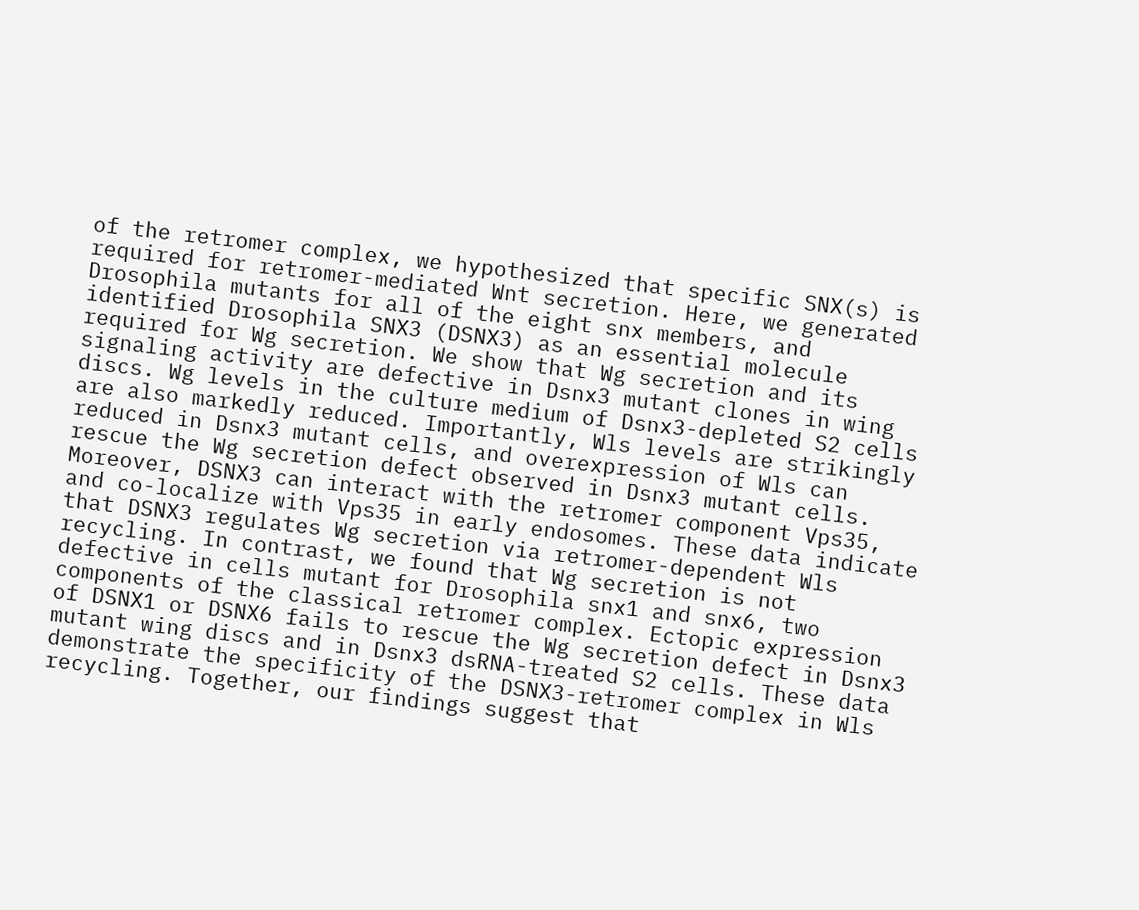of the retromer complex, we hypothesized that specific SNX(s) is required for retromer-mediated Wnt secretion. Here, we generated Drosophila mutants for all of the eight snx members, and identified Drosophila SNX3 (DSNX3) as an essential molecule required for Wg secretion. We show that Wg secretion and its signaling activity are defective in Dsnx3 mutant clones in wing discs. Wg levels in the culture medium of Dsnx3-depleted S2 cells are also markedly reduced. Importantly, Wls levels are strikingly reduced in Dsnx3 mutant cells, and overexpression of Wls can rescue the Wg secretion defect observed in Dsnx3 mutant cells. Moreover, DSNX3 can interact with the retromer component Vps35, and co-localize with Vps35 in early endosomes. These data indicate that DSNX3 regulates Wg secretion via retromer-dependent Wls recycling. In contrast, we found that Wg secretion is not defective in cells mutant for Drosophila snx1 and snx6, two components of the classical retromer complex. Ectopic expression of DSNX1 or DSNX6 fails to rescue the Wg secretion defect in Dsnx3 mutant wing discs and in Dsnx3 dsRNA-treated S2 cells. These data demonstrate the specificity of the DSNX3-retromer complex in Wls recycling. Together, our findings suggest that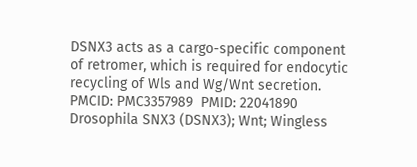DSNX3 acts as a cargo-specific component of retromer, which is required for endocytic recycling of Wls and Wg/Wnt secretion.
PMCID: PMC3357989  PMID: 22041890
Drosophila SNX3 (DSNX3); Wnt; Wingless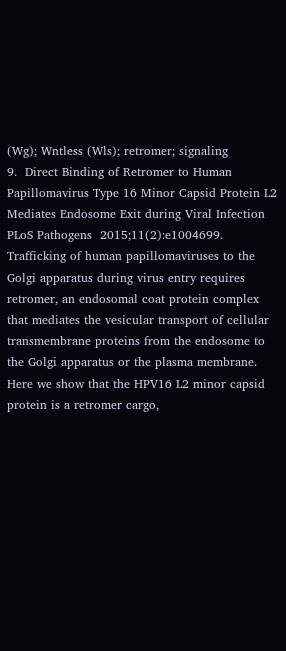(Wg); Wntless (Wls); retromer; signaling
9.  Direct Binding of Retromer to Human Papillomavirus Type 16 Minor Capsid Protein L2 Mediates Endosome Exit during Viral Infection
PLoS Pathogens  2015;11(2):e1004699.
Trafficking of human papillomaviruses to the Golgi apparatus during virus entry requires retromer, an endosomal coat protein complex that mediates the vesicular transport of cellular transmembrane proteins from the endosome to the Golgi apparatus or the plasma membrane. Here we show that the HPV16 L2 minor capsid protein is a retromer cargo,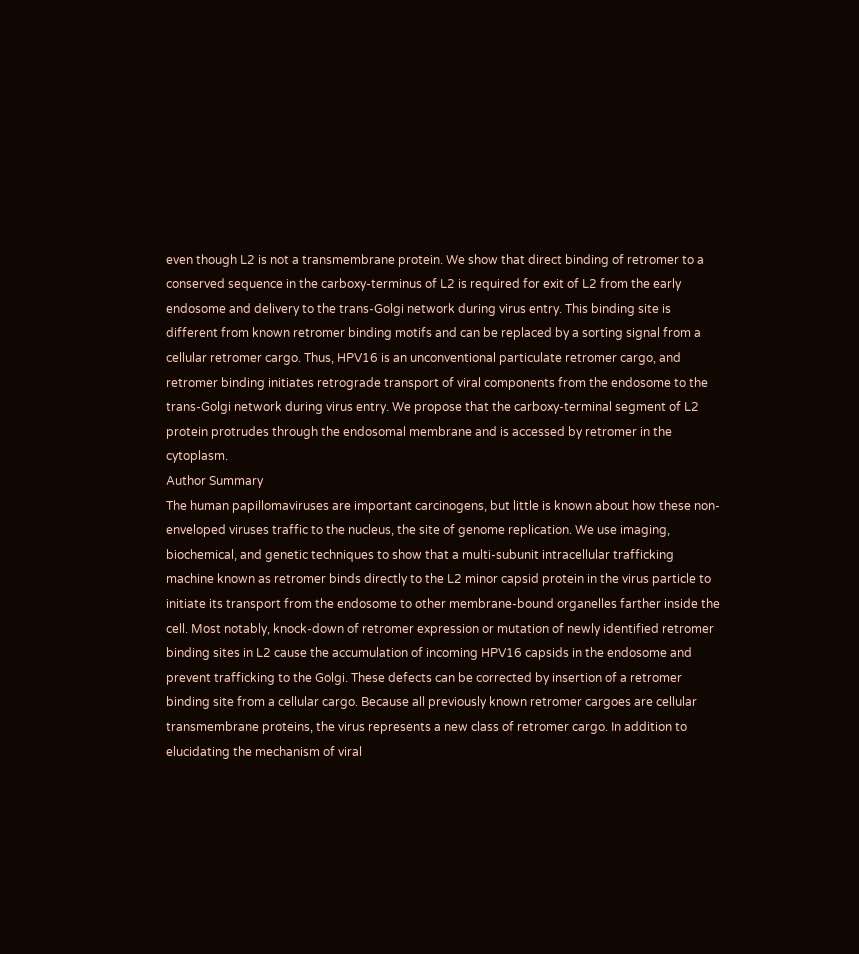even though L2 is not a transmembrane protein. We show that direct binding of retromer to a conserved sequence in the carboxy-terminus of L2 is required for exit of L2 from the early endosome and delivery to the trans-Golgi network during virus entry. This binding site is different from known retromer binding motifs and can be replaced by a sorting signal from a cellular retromer cargo. Thus, HPV16 is an unconventional particulate retromer cargo, and retromer binding initiates retrograde transport of viral components from the endosome to the trans-Golgi network during virus entry. We propose that the carboxy-terminal segment of L2 protein protrudes through the endosomal membrane and is accessed by retromer in the cytoplasm.
Author Summary
The human papillomaviruses are important carcinogens, but little is known about how these non-enveloped viruses traffic to the nucleus, the site of genome replication. We use imaging, biochemical, and genetic techniques to show that a multi-subunit intracellular trafficking machine known as retromer binds directly to the L2 minor capsid protein in the virus particle to initiate its transport from the endosome to other membrane-bound organelles farther inside the cell. Most notably, knock-down of retromer expression or mutation of newly identified retromer binding sites in L2 cause the accumulation of incoming HPV16 capsids in the endosome and prevent trafficking to the Golgi. These defects can be corrected by insertion of a retromer binding site from a cellular cargo. Because all previously known retromer cargoes are cellular transmembrane proteins, the virus represents a new class of retromer cargo. In addition to elucidating the mechanism of viral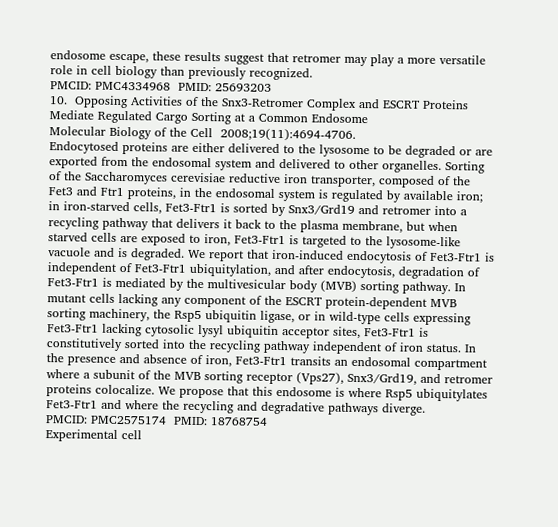endosome escape, these results suggest that retromer may play a more versatile role in cell biology than previously recognized.
PMCID: PMC4334968  PMID: 25693203
10.  Opposing Activities of the Snx3-Retromer Complex and ESCRT Proteins Mediate Regulated Cargo Sorting at a Common Endosome
Molecular Biology of the Cell  2008;19(11):4694-4706.
Endocytosed proteins are either delivered to the lysosome to be degraded or are exported from the endosomal system and delivered to other organelles. Sorting of the Saccharomyces cerevisiae reductive iron transporter, composed of the Fet3 and Ftr1 proteins, in the endosomal system is regulated by available iron; in iron-starved cells, Fet3-Ftr1 is sorted by Snx3/Grd19 and retromer into a recycling pathway that delivers it back to the plasma membrane, but when starved cells are exposed to iron, Fet3-Ftr1 is targeted to the lysosome-like vacuole and is degraded. We report that iron-induced endocytosis of Fet3-Ftr1 is independent of Fet3-Ftr1 ubiquitylation, and after endocytosis, degradation of Fet3-Ftr1 is mediated by the multivesicular body (MVB) sorting pathway. In mutant cells lacking any component of the ESCRT protein-dependent MVB sorting machinery, the Rsp5 ubiquitin ligase, or in wild-type cells expressing Fet3-Ftr1 lacking cytosolic lysyl ubiquitin acceptor sites, Fet3-Ftr1 is constitutively sorted into the recycling pathway independent of iron status. In the presence and absence of iron, Fet3-Ftr1 transits an endosomal compartment where a subunit of the MVB sorting receptor (Vps27), Snx3/Grd19, and retromer proteins colocalize. We propose that this endosome is where Rsp5 ubiquitylates Fet3-Ftr1 and where the recycling and degradative pathways diverge.
PMCID: PMC2575174  PMID: 18768754
Experimental cell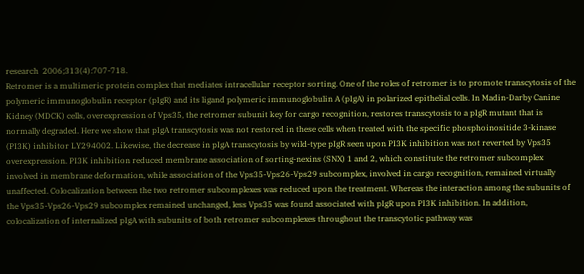research  2006;313(4):707-718.
Retromer is a multimeric protein complex that mediates intracellular receptor sorting. One of the roles of retromer is to promote transcytosis of the polymeric immunoglobulin receptor (pIgR) and its ligand polymeric immunoglobulin A (pIgA) in polarized epithelial cells. In Madin-Darby Canine Kidney (MDCK) cells, overexpression of Vps35, the retromer subunit key for cargo recognition, restores transcytosis to a pIgR mutant that is normally degraded. Here we show that pIgA transcytosis was not restored in these cells when treated with the specific phosphoinositide 3-kinase (PI3K) inhibitor LY294002. Likewise, the decrease in pIgA transcytosis by wild-type pIgR seen upon PI3K inhibition was not reverted by Vps35 overexpression. PI3K inhibition reduced membrane association of sorting-nexins (SNX) 1 and 2, which constitute the retromer subcomplex involved in membrane deformation, while association of the Vps35-Vps26-Vps29 subcomplex, involved in cargo recognition, remained virtually unaffected. Colocalization between the two retromer subcomplexes was reduced upon the treatment. Whereas the interaction among the subunits of the Vps35-Vps26-Vps29 subcomplex remained unchanged, less Vps35 was found associated with pIgR upon PI3K inhibition. In addition, colocalization of internalized pIgA with subunits of both retromer subcomplexes throughout the transcytotic pathway was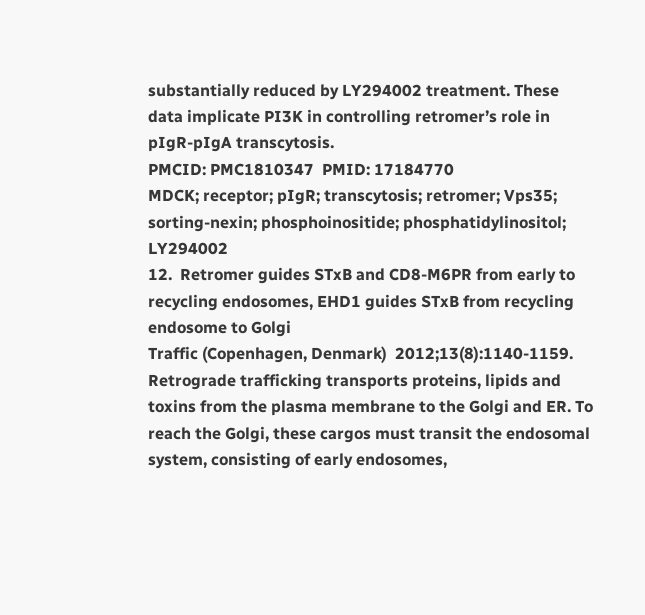substantially reduced by LY294002 treatment. These data implicate PI3K in controlling retromer’s role in pIgR-pIgA transcytosis.
PMCID: PMC1810347  PMID: 17184770
MDCK; receptor; pIgR; transcytosis; retromer; Vps35; sorting-nexin; phosphoinositide; phosphatidylinositol; LY294002
12.  Retromer guides STxB and CD8-M6PR from early to recycling endosomes, EHD1 guides STxB from recycling endosome to Golgi
Traffic (Copenhagen, Denmark)  2012;13(8):1140-1159.
Retrograde trafficking transports proteins, lipids and toxins from the plasma membrane to the Golgi and ER. To reach the Golgi, these cargos must transit the endosomal system, consisting of early endosomes,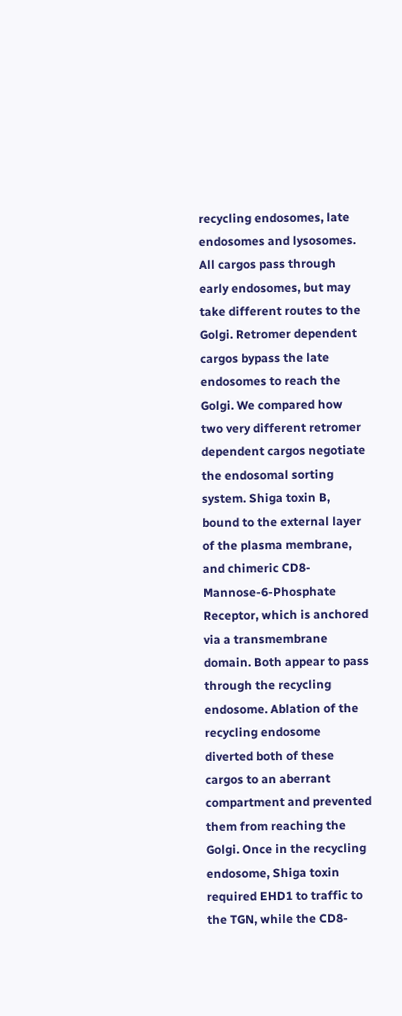recycling endosomes, late endosomes and lysosomes. All cargos pass through early endosomes, but may take different routes to the Golgi. Retromer dependent cargos bypass the late endosomes to reach the Golgi. We compared how two very different retromer dependent cargos negotiate the endosomal sorting system. Shiga toxin B, bound to the external layer of the plasma membrane, and chimeric CD8-Mannose-6-Phosphate Receptor, which is anchored via a transmembrane domain. Both appear to pass through the recycling endosome. Ablation of the recycling endosome diverted both of these cargos to an aberrant compartment and prevented them from reaching the Golgi. Once in the recycling endosome, Shiga toxin required EHD1 to traffic to the TGN, while the CD8-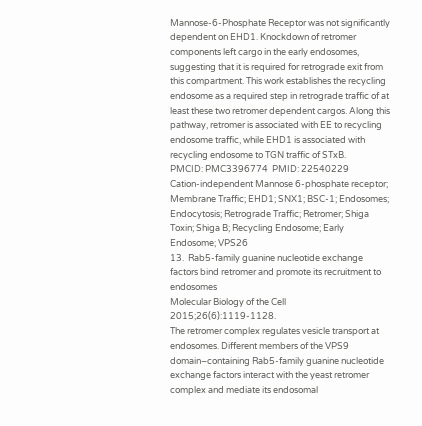Mannose-6-Phosphate Receptor was not significantly dependent on EHD1. Knockdown of retromer components left cargo in the early endosomes, suggesting that it is required for retrograde exit from this compartment. This work establishes the recycling endosome as a required step in retrograde traffic of at least these two retromer dependent cargos. Along this pathway, retromer is associated with EE to recycling endosome traffic, while EHD1 is associated with recycling endosome to TGN traffic of STxB.
PMCID: PMC3396774  PMID: 22540229
Cation-independent Mannose 6-phosphate receptor; Membrane Traffic; EHD1; SNX1; BSC-1; Endosomes; Endocytosis; Retrograde Traffic; Retromer; Shiga Toxin; Shiga B; Recycling Endosome; Early Endosome; VPS26
13.  Rab5-family guanine nucleotide exchange factors bind retromer and promote its recruitment to endosomes
Molecular Biology of the Cell  2015;26(6):1119-1128.
The retromer complex regulates vesicle transport at endosomes. Different members of the VPS9 domain–containing Rab5-family guanine nucleotide exchange factors interact with the yeast retromer complex and mediate its endosomal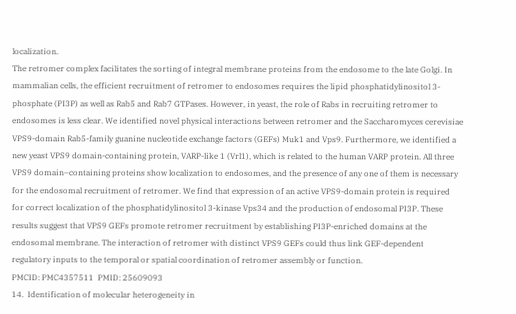localization.
The retromer complex facilitates the sorting of integral membrane proteins from the endosome to the late Golgi. In mammalian cells, the efficient recruitment of retromer to endosomes requires the lipid phosphatidylinositol 3-phosphate (PI3P) as well as Rab5 and Rab7 GTPases. However, in yeast, the role of Rabs in recruiting retromer to endosomes is less clear. We identified novel physical interactions between retromer and the Saccharomyces cerevisiae VPS9-domain Rab5-family guanine nucleotide exchange factors (GEFs) Muk1 and Vps9. Furthermore, we identified a new yeast VPS9 domain-containing protein, VARP-like 1 (Vrl1), which is related to the human VARP protein. All three VPS9 domain–containing proteins show localization to endosomes, and the presence of any one of them is necessary for the endosomal recruitment of retromer. We find that expression of an active VPS9-domain protein is required for correct localization of the phosphatidylinositol 3-kinase Vps34 and the production of endosomal PI3P. These results suggest that VPS9 GEFs promote retromer recruitment by establishing PI3P-enriched domains at the endosomal membrane. The interaction of retromer with distinct VPS9 GEFs could thus link GEF-dependent regulatory inputs to the temporal or spatial coordination of retromer assembly or function.
PMCID: PMC4357511  PMID: 25609093
14.  Identification of molecular heterogeneity in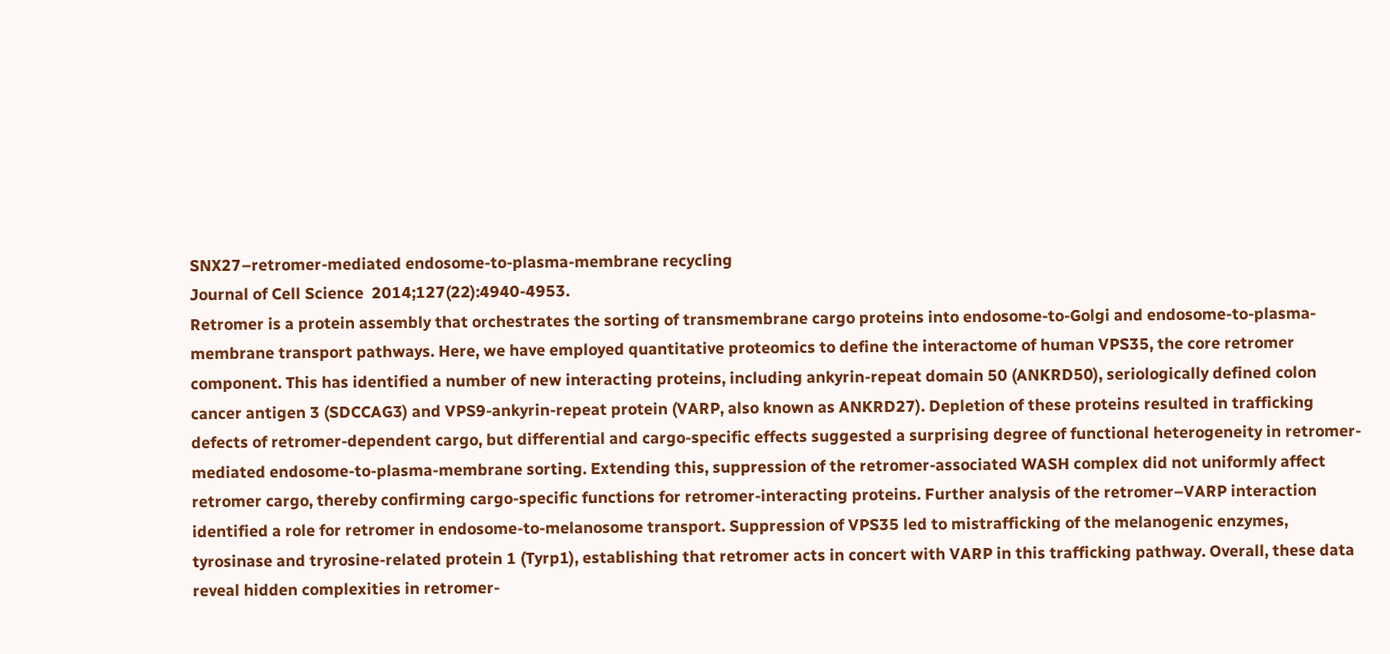SNX27–retromer-mediated endosome-to-plasma-membrane recycling
Journal of Cell Science  2014;127(22):4940-4953.
Retromer is a protein assembly that orchestrates the sorting of transmembrane cargo proteins into endosome-to-Golgi and endosome-to-plasma-membrane transport pathways. Here, we have employed quantitative proteomics to define the interactome of human VPS35, the core retromer component. This has identified a number of new interacting proteins, including ankyrin-repeat domain 50 (ANKRD50), seriologically defined colon cancer antigen 3 (SDCCAG3) and VPS9-ankyrin-repeat protein (VARP, also known as ANKRD27). Depletion of these proteins resulted in trafficking defects of retromer-dependent cargo, but differential and cargo-specific effects suggested a surprising degree of functional heterogeneity in retromer-mediated endosome-to-plasma-membrane sorting. Extending this, suppression of the retromer-associated WASH complex did not uniformly affect retromer cargo, thereby confirming cargo-specific functions for retromer-interacting proteins. Further analysis of the retromer–VARP interaction identified a role for retromer in endosome-to-melanosome transport. Suppression of VPS35 led to mistrafficking of the melanogenic enzymes, tyrosinase and tryrosine-related protein 1 (Tyrp1), establishing that retromer acts in concert with VARP in this trafficking pathway. Overall, these data reveal hidden complexities in retromer-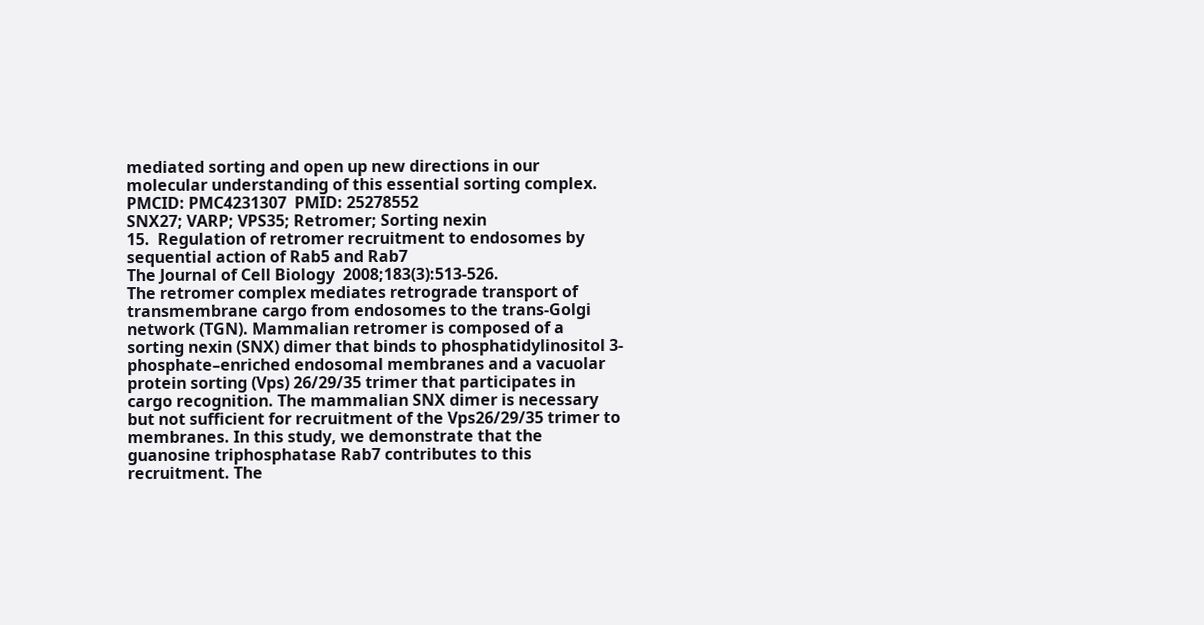mediated sorting and open up new directions in our molecular understanding of this essential sorting complex.
PMCID: PMC4231307  PMID: 25278552
SNX27; VARP; VPS35; Retromer; Sorting nexin
15.  Regulation of retromer recruitment to endosomes by sequential action of Rab5 and Rab7
The Journal of Cell Biology  2008;183(3):513-526.
The retromer complex mediates retrograde transport of transmembrane cargo from endosomes to the trans-Golgi network (TGN). Mammalian retromer is composed of a sorting nexin (SNX) dimer that binds to phosphatidylinositol 3-phosphate–enriched endosomal membranes and a vacuolar protein sorting (Vps) 26/29/35 trimer that participates in cargo recognition. The mammalian SNX dimer is necessary but not sufficient for recruitment of the Vps26/29/35 trimer to membranes. In this study, we demonstrate that the guanosine triphosphatase Rab7 contributes to this recruitment. The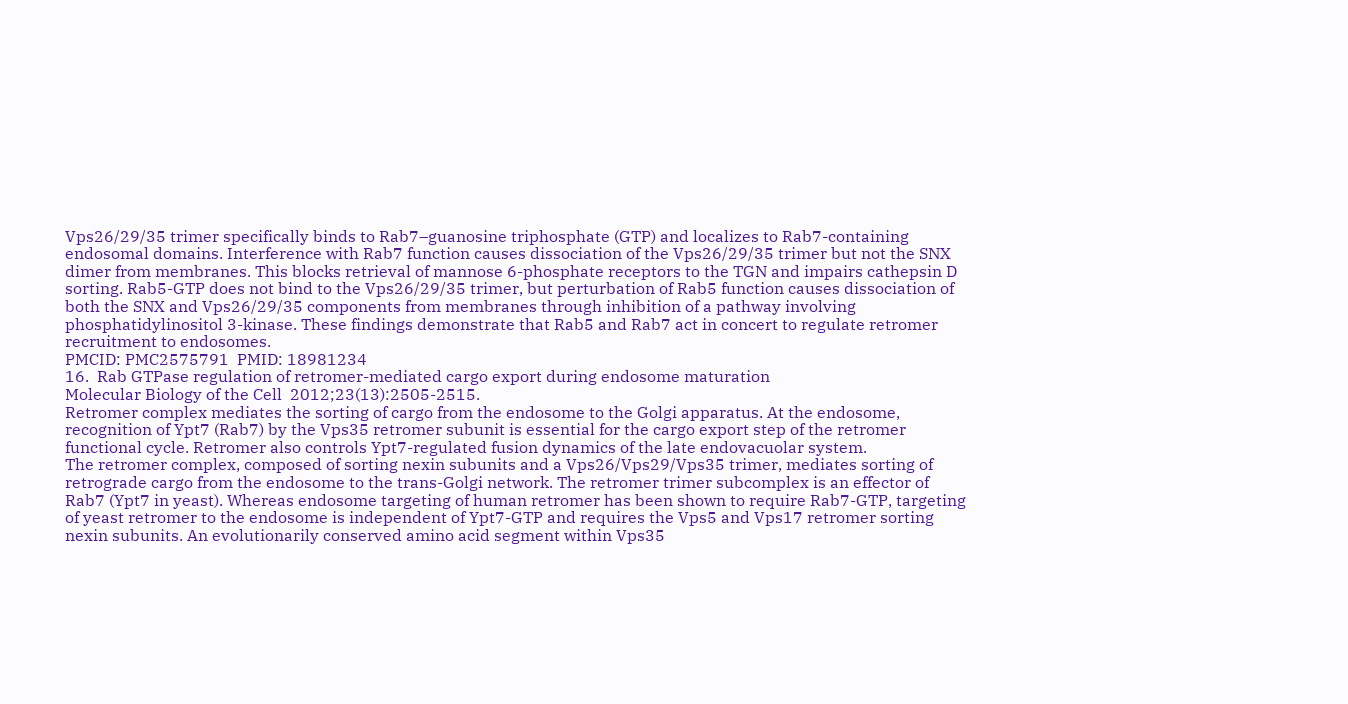Vps26/29/35 trimer specifically binds to Rab7–guanosine triphosphate (GTP) and localizes to Rab7-containing endosomal domains. Interference with Rab7 function causes dissociation of the Vps26/29/35 trimer but not the SNX dimer from membranes. This blocks retrieval of mannose 6-phosphate receptors to the TGN and impairs cathepsin D sorting. Rab5-GTP does not bind to the Vps26/29/35 trimer, but perturbation of Rab5 function causes dissociation of both the SNX and Vps26/29/35 components from membranes through inhibition of a pathway involving phosphatidylinositol 3-kinase. These findings demonstrate that Rab5 and Rab7 act in concert to regulate retromer recruitment to endosomes.
PMCID: PMC2575791  PMID: 18981234
16.  Rab GTPase regulation of retromer-mediated cargo export during endosome maturation
Molecular Biology of the Cell  2012;23(13):2505-2515.
Retromer complex mediates the sorting of cargo from the endosome to the Golgi apparatus. At the endosome, recognition of Ypt7 (Rab7) by the Vps35 retromer subunit is essential for the cargo export step of the retromer functional cycle. Retromer also controls Ypt7-regulated fusion dynamics of the late endovacuolar system.
The retromer complex, composed of sorting nexin subunits and a Vps26/Vps29/Vps35 trimer, mediates sorting of retrograde cargo from the endosome to the trans-Golgi network. The retromer trimer subcomplex is an effector of Rab7 (Ypt7 in yeast). Whereas endosome targeting of human retromer has been shown to require Rab7-GTP, targeting of yeast retromer to the endosome is independent of Ypt7-GTP and requires the Vps5 and Vps17 retromer sorting nexin subunits. An evolutionarily conserved amino acid segment within Vps35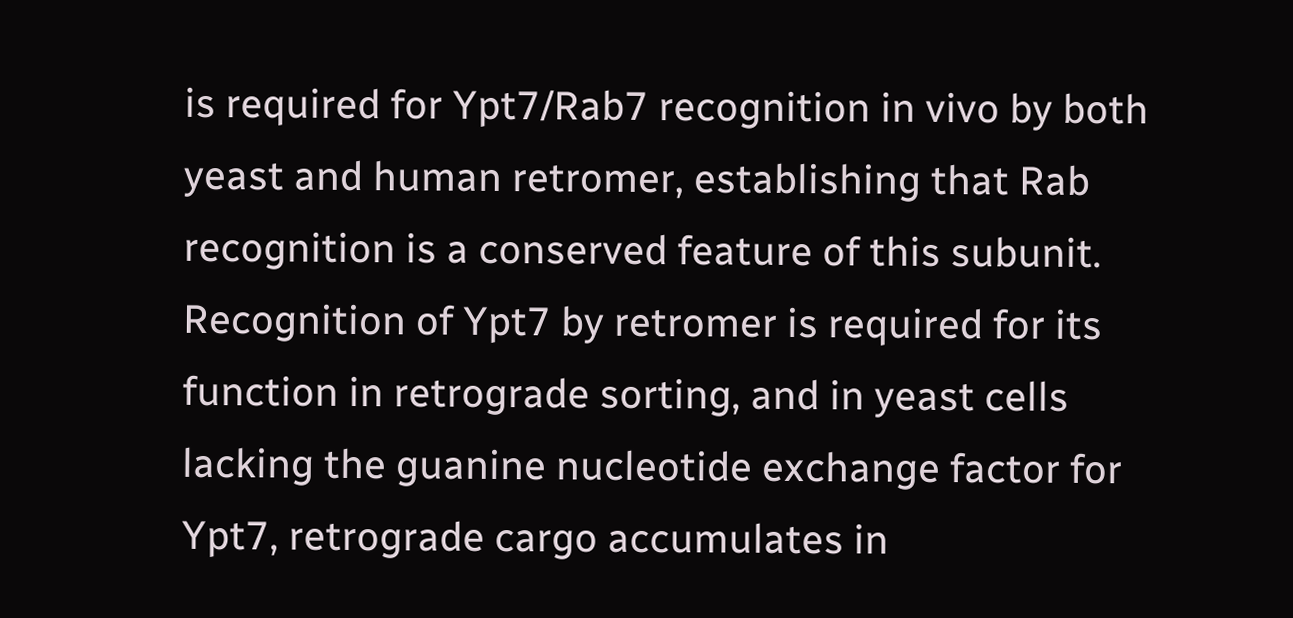is required for Ypt7/Rab7 recognition in vivo by both yeast and human retromer, establishing that Rab recognition is a conserved feature of this subunit. Recognition of Ypt7 by retromer is required for its function in retrograde sorting, and in yeast cells lacking the guanine nucleotide exchange factor for Ypt7, retrograde cargo accumulates in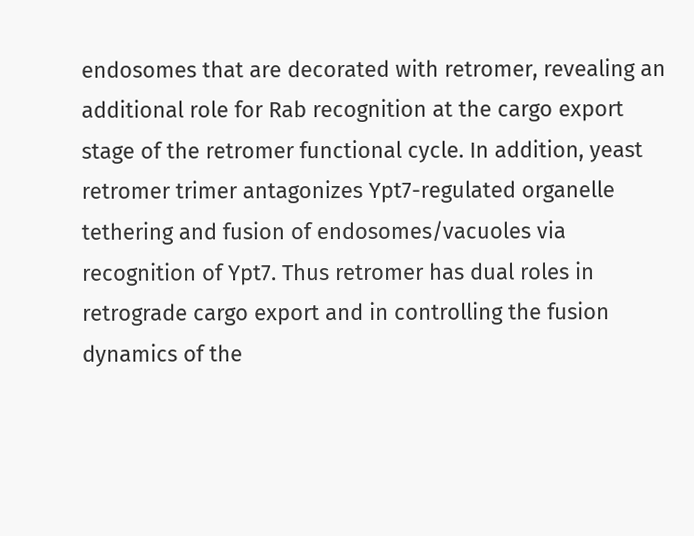endosomes that are decorated with retromer, revealing an additional role for Rab recognition at the cargo export stage of the retromer functional cycle. In addition, yeast retromer trimer antagonizes Ypt7-regulated organelle tethering and fusion of endosomes/vacuoles via recognition of Ypt7. Thus retromer has dual roles in retrograde cargo export and in controlling the fusion dynamics of the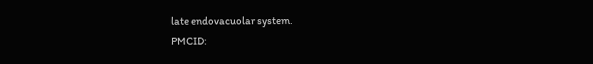late endovacuolar system.
PMCID: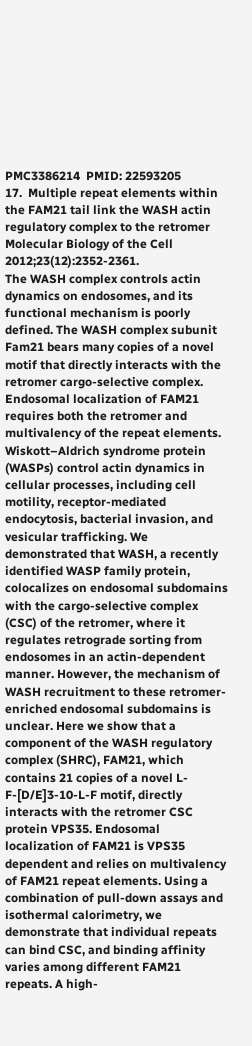PMC3386214  PMID: 22593205
17.  Multiple repeat elements within the FAM21 tail link the WASH actin regulatory complex to the retromer
Molecular Biology of the Cell  2012;23(12):2352-2361.
The WASH complex controls actin dynamics on endosomes, and its functional mechanism is poorly defined. The WASH complex subunit Fam21 bears many copies of a novel motif that directly interacts with the retromer cargo-selective complex. Endosomal localization of FAM21 requires both the retromer and multivalency of the repeat elements.
Wiskott–Aldrich syndrome protein (WASPs) control actin dynamics in cellular processes, including cell motility, receptor-mediated endocytosis, bacterial invasion, and vesicular trafficking. We demonstrated that WASH, a recently identified WASP family protein, colocalizes on endosomal subdomains with the cargo-selective complex (CSC) of the retromer, where it regulates retrograde sorting from endosomes in an actin-dependent manner. However, the mechanism of WASH recruitment to these retromer-enriched endosomal subdomains is unclear. Here we show that a component of the WASH regulatory complex (SHRC), FAM21, which contains 21 copies of a novel L-F-[D/E]3-10-L-F motif, directly interacts with the retromer CSC protein VPS35. Endosomal localization of FAM21 is VPS35 dependent and relies on multivalency of FAM21 repeat elements. Using a combination of pull-down assays and isothermal calorimetry, we demonstrate that individual repeats can bind CSC, and binding affinity varies among different FAM21 repeats. A high-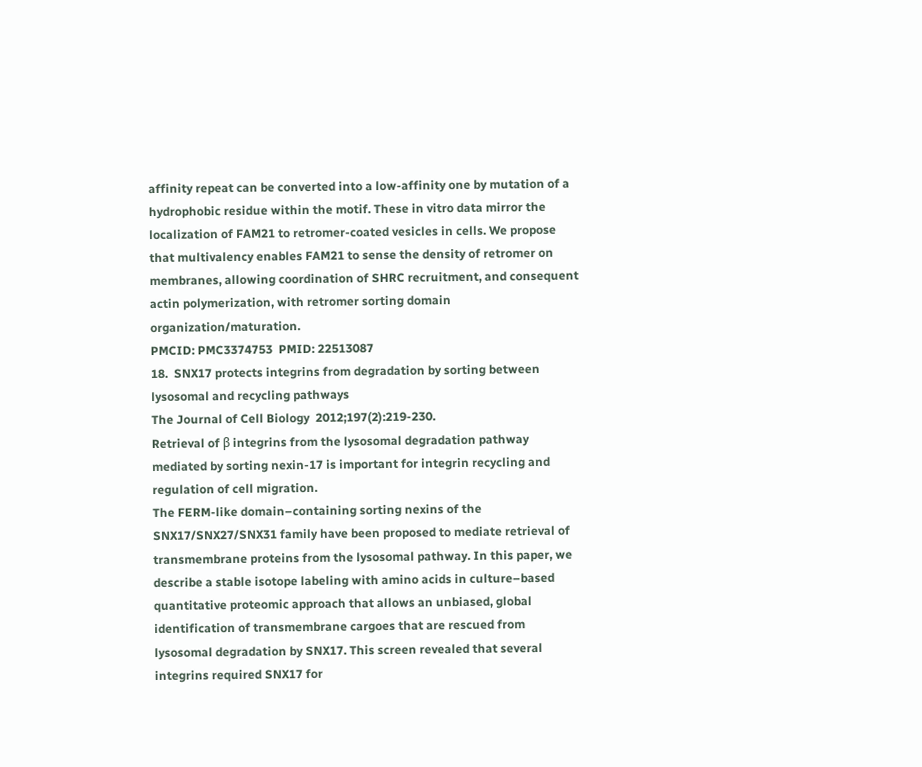affinity repeat can be converted into a low-affinity one by mutation of a hydrophobic residue within the motif. These in vitro data mirror the localization of FAM21 to retromer-coated vesicles in cells. We propose that multivalency enables FAM21 to sense the density of retromer on membranes, allowing coordination of SHRC recruitment, and consequent actin polymerization, with retromer sorting domain organization/maturation.
PMCID: PMC3374753  PMID: 22513087
18.  SNX17 protects integrins from degradation by sorting between lysosomal and recycling pathways
The Journal of Cell Biology  2012;197(2):219-230.
Retrieval of β integrins from the lysosomal degradation pathway mediated by sorting nexin-17 is important for integrin recycling and regulation of cell migration.
The FERM-like domain–containing sorting nexins of the SNX17/SNX27/SNX31 family have been proposed to mediate retrieval of transmembrane proteins from the lysosomal pathway. In this paper, we describe a stable isotope labeling with amino acids in culture–based quantitative proteomic approach that allows an unbiased, global identification of transmembrane cargoes that are rescued from lysosomal degradation by SNX17. This screen revealed that several integrins required SNX17 for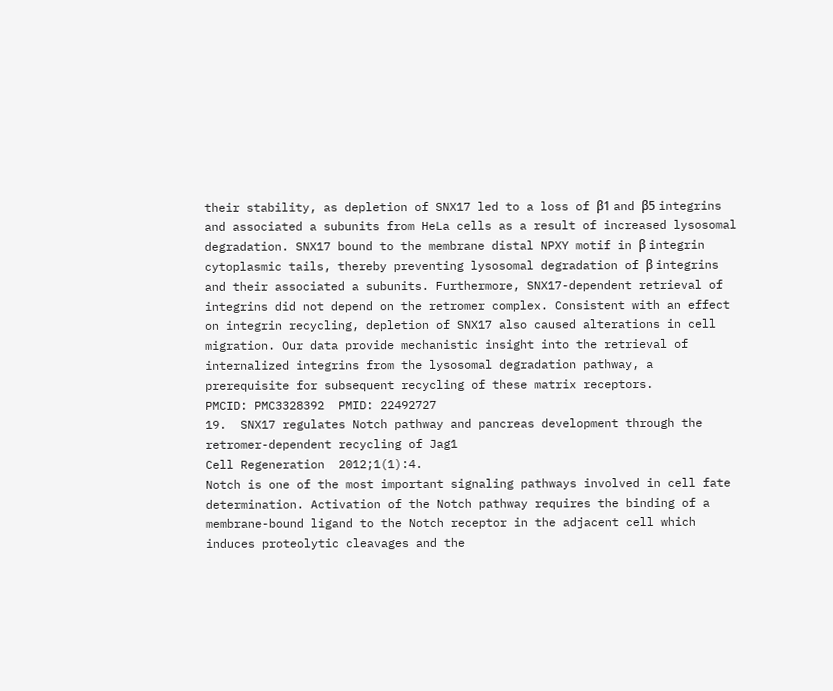their stability, as depletion of SNX17 led to a loss of β1 and β5 integrins and associated a subunits from HeLa cells as a result of increased lysosomal degradation. SNX17 bound to the membrane distal NPXY motif in β integrin cytoplasmic tails, thereby preventing lysosomal degradation of β integrins and their associated a subunits. Furthermore, SNX17-dependent retrieval of integrins did not depend on the retromer complex. Consistent with an effect on integrin recycling, depletion of SNX17 also caused alterations in cell migration. Our data provide mechanistic insight into the retrieval of internalized integrins from the lysosomal degradation pathway, a prerequisite for subsequent recycling of these matrix receptors.
PMCID: PMC3328392  PMID: 22492727
19.  SNX17 regulates Notch pathway and pancreas development through the retromer-dependent recycling of Jag1
Cell Regeneration  2012;1(1):4.
Notch is one of the most important signaling pathways involved in cell fate determination. Activation of the Notch pathway requires the binding of a membrane-bound ligand to the Notch receptor in the adjacent cell which induces proteolytic cleavages and the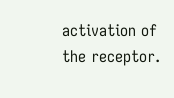activation of the receptor.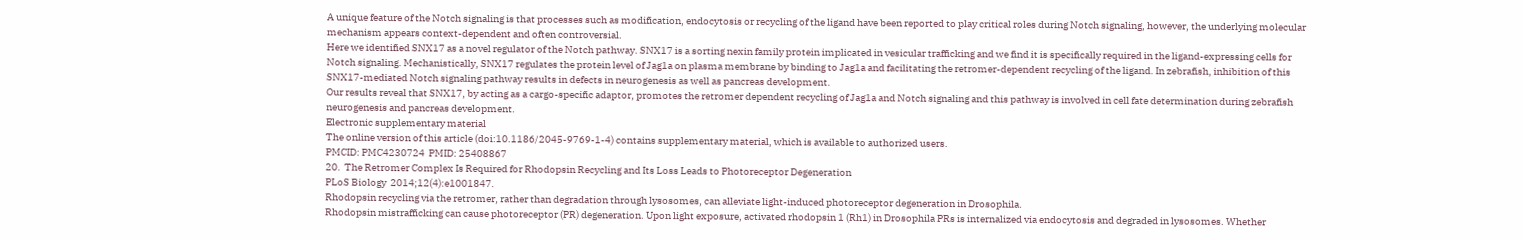A unique feature of the Notch signaling is that processes such as modification, endocytosis or recycling of the ligand have been reported to play critical roles during Notch signaling, however, the underlying molecular mechanism appears context-dependent and often controversial.
Here we identified SNX17 as a novel regulator of the Notch pathway. SNX17 is a sorting nexin family protein implicated in vesicular trafficking and we find it is specifically required in the ligand-expressing cells for Notch signaling. Mechanistically, SNX17 regulates the protein level of Jag1a on plasma membrane by binding to Jag1a and facilitating the retromer-dependent recycling of the ligand. In zebrafish, inhibition of this SNX17-mediated Notch signaling pathway results in defects in neurogenesis as well as pancreas development.
Our results reveal that SNX17, by acting as a cargo-specific adaptor, promotes the retromer dependent recycling of Jag1a and Notch signaling and this pathway is involved in cell fate determination during zebrafish neurogenesis and pancreas development.
Electronic supplementary material
The online version of this article (doi:10.1186/2045-9769-1-4) contains supplementary material, which is available to authorized users.
PMCID: PMC4230724  PMID: 25408867
20.  The Retromer Complex Is Required for Rhodopsin Recycling and Its Loss Leads to Photoreceptor Degeneration
PLoS Biology  2014;12(4):e1001847.
Rhodopsin recycling via the retromer, rather than degradation through lysosomes, can alleviate light-induced photoreceptor degeneration in Drosophila.
Rhodopsin mistrafficking can cause photoreceptor (PR) degeneration. Upon light exposure, activated rhodopsin 1 (Rh1) in Drosophila PRs is internalized via endocytosis and degraded in lysosomes. Whether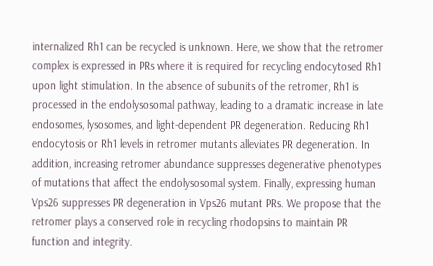internalized Rh1 can be recycled is unknown. Here, we show that the retromer complex is expressed in PRs where it is required for recycling endocytosed Rh1 upon light stimulation. In the absence of subunits of the retromer, Rh1 is processed in the endolysosomal pathway, leading to a dramatic increase in late endosomes, lysosomes, and light-dependent PR degeneration. Reducing Rh1 endocytosis or Rh1 levels in retromer mutants alleviates PR degeneration. In addition, increasing retromer abundance suppresses degenerative phenotypes of mutations that affect the endolysosomal system. Finally, expressing human Vps26 suppresses PR degeneration in Vps26 mutant PRs. We propose that the retromer plays a conserved role in recycling rhodopsins to maintain PR function and integrity.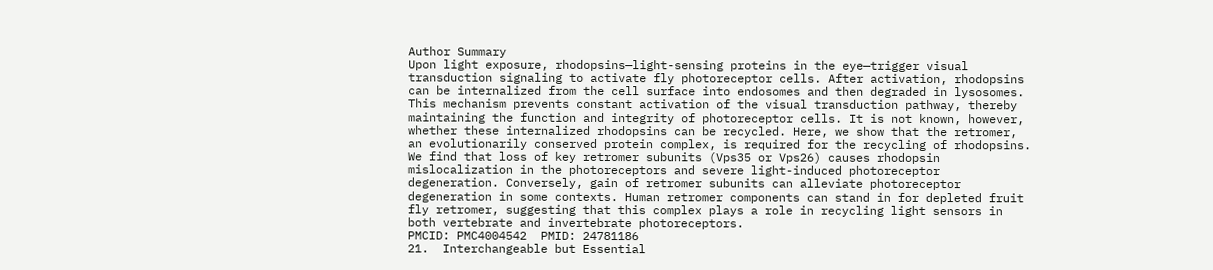Author Summary
Upon light exposure, rhodopsins—light-sensing proteins in the eye—trigger visual transduction signaling to activate fly photoreceptor cells. After activation, rhodopsins can be internalized from the cell surface into endosomes and then degraded in lysosomes. This mechanism prevents constant activation of the visual transduction pathway, thereby maintaining the function and integrity of photoreceptor cells. It is not known, however, whether these internalized rhodopsins can be recycled. Here, we show that the retromer, an evolutionarily conserved protein complex, is required for the recycling of rhodopsins. We find that loss of key retromer subunits (Vps35 or Vps26) causes rhodopsin mislocalization in the photoreceptors and severe light-induced photoreceptor degeneration. Conversely, gain of retromer subunits can alleviate photoreceptor degeneration in some contexts. Human retromer components can stand in for depleted fruit fly retromer, suggesting that this complex plays a role in recycling light sensors in both vertebrate and invertebrate photoreceptors.
PMCID: PMC4004542  PMID: 24781186
21.  Interchangeable but Essential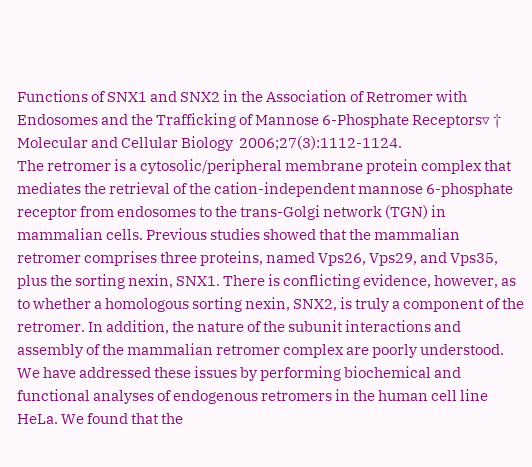Functions of SNX1 and SNX2 in the Association of Retromer with Endosomes and the Trafficking of Mannose 6-Phosphate Receptors▿ †
Molecular and Cellular Biology  2006;27(3):1112-1124.
The retromer is a cytosolic/peripheral membrane protein complex that mediates the retrieval of the cation-independent mannose 6-phosphate receptor from endosomes to the trans-Golgi network (TGN) in mammalian cells. Previous studies showed that the mammalian retromer comprises three proteins, named Vps26, Vps29, and Vps35, plus the sorting nexin, SNX1. There is conflicting evidence, however, as to whether a homologous sorting nexin, SNX2, is truly a component of the retromer. In addition, the nature of the subunit interactions and assembly of the mammalian retromer complex are poorly understood. We have addressed these issues by performing biochemical and functional analyses of endogenous retromers in the human cell line HeLa. We found that the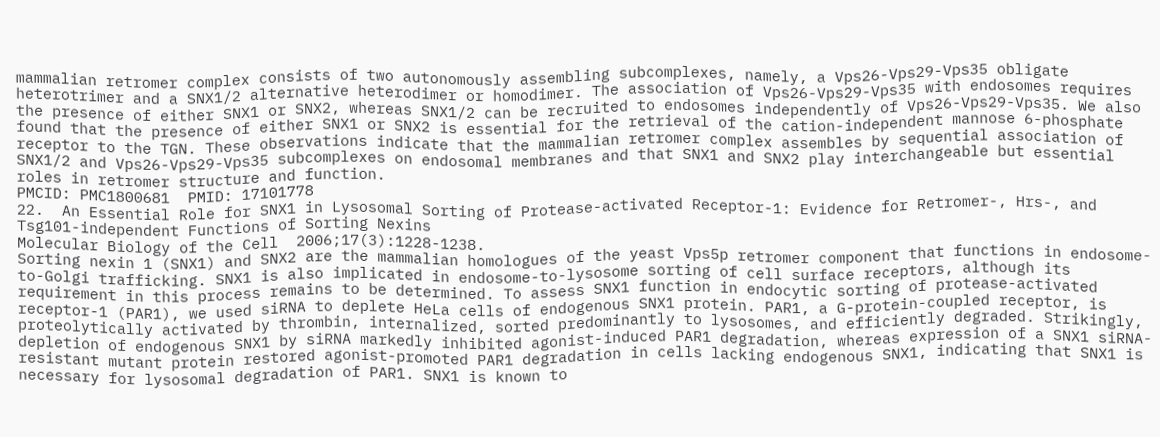mammalian retromer complex consists of two autonomously assembling subcomplexes, namely, a Vps26-Vps29-Vps35 obligate heterotrimer and a SNX1/2 alternative heterodimer or homodimer. The association of Vps26-Vps29-Vps35 with endosomes requires the presence of either SNX1 or SNX2, whereas SNX1/2 can be recruited to endosomes independently of Vps26-Vps29-Vps35. We also found that the presence of either SNX1 or SNX2 is essential for the retrieval of the cation-independent mannose 6-phosphate receptor to the TGN. These observations indicate that the mammalian retromer complex assembles by sequential association of SNX1/2 and Vps26-Vps29-Vps35 subcomplexes on endosomal membranes and that SNX1 and SNX2 play interchangeable but essential roles in retromer structure and function.
PMCID: PMC1800681  PMID: 17101778
22.  An Essential Role for SNX1 in Lysosomal Sorting of Protease-activated Receptor-1: Evidence for Retromer-, Hrs-, and Tsg101-independent Functions of Sorting Nexins
Molecular Biology of the Cell  2006;17(3):1228-1238.
Sorting nexin 1 (SNX1) and SNX2 are the mammalian homologues of the yeast Vps5p retromer component that functions in endosome-to-Golgi trafficking. SNX1 is also implicated in endosome-to-lysosome sorting of cell surface receptors, although its requirement in this process remains to be determined. To assess SNX1 function in endocytic sorting of protease-activated receptor-1 (PAR1), we used siRNA to deplete HeLa cells of endogenous SNX1 protein. PAR1, a G-protein-coupled receptor, is proteolytically activated by thrombin, internalized, sorted predominantly to lysosomes, and efficiently degraded. Strikingly, depletion of endogenous SNX1 by siRNA markedly inhibited agonist-induced PAR1 degradation, whereas expression of a SNX1 siRNA-resistant mutant protein restored agonist-promoted PAR1 degradation in cells lacking endogenous SNX1, indicating that SNX1 is necessary for lysosomal degradation of PAR1. SNX1 is known to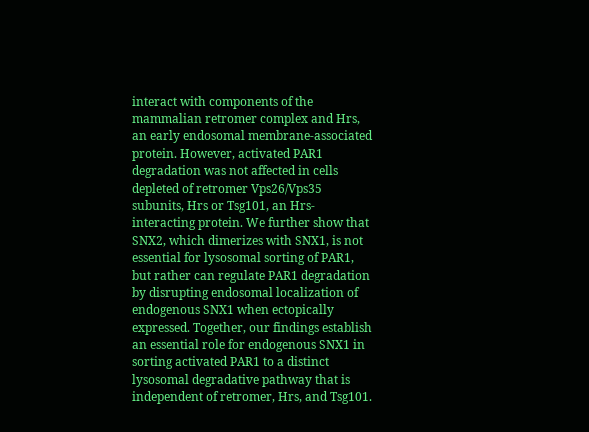interact with components of the mammalian retromer complex and Hrs, an early endosomal membrane-associated protein. However, activated PAR1 degradation was not affected in cells depleted of retromer Vps26/Vps35 subunits, Hrs or Tsg101, an Hrs-interacting protein. We further show that SNX2, which dimerizes with SNX1, is not essential for lysosomal sorting of PAR1, but rather can regulate PAR1 degradation by disrupting endosomal localization of endogenous SNX1 when ectopically expressed. Together, our findings establish an essential role for endogenous SNX1 in sorting activated PAR1 to a distinct lysosomal degradative pathway that is independent of retromer, Hrs, and Tsg101.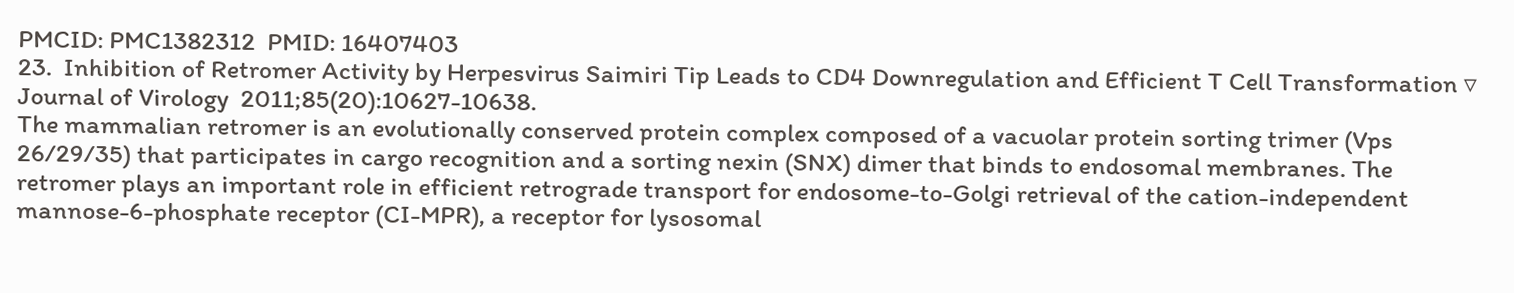PMCID: PMC1382312  PMID: 16407403
23.  Inhibition of Retromer Activity by Herpesvirus Saimiri Tip Leads to CD4 Downregulation and Efficient T Cell Transformation ▿
Journal of Virology  2011;85(20):10627-10638.
The mammalian retromer is an evolutionally conserved protein complex composed of a vacuolar protein sorting trimer (Vps 26/29/35) that participates in cargo recognition and a sorting nexin (SNX) dimer that binds to endosomal membranes. The retromer plays an important role in efficient retrograde transport for endosome-to-Golgi retrieval of the cation-independent mannose-6-phosphate receptor (CI-MPR), a receptor for lysosomal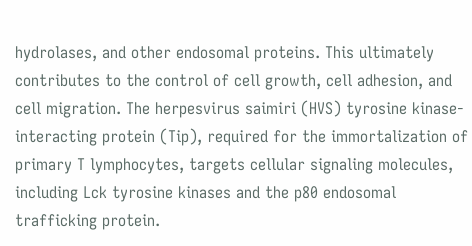hydrolases, and other endosomal proteins. This ultimately contributes to the control of cell growth, cell adhesion, and cell migration. The herpesvirus saimiri (HVS) tyrosine kinase-interacting protein (Tip), required for the immortalization of primary T lymphocytes, targets cellular signaling molecules, including Lck tyrosine kinases and the p80 endosomal trafficking protein.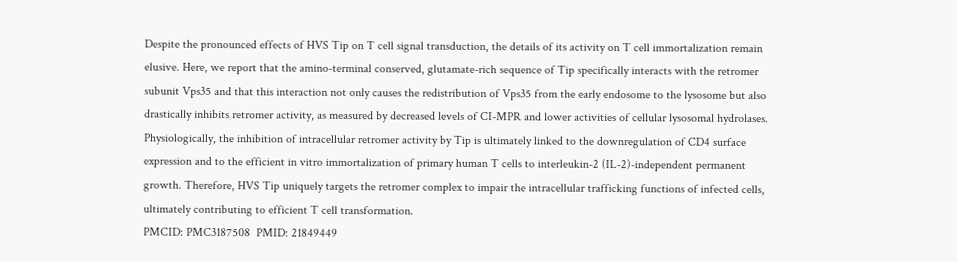Despite the pronounced effects of HVS Tip on T cell signal transduction, the details of its activity on T cell immortalization remain elusive. Here, we report that the amino-terminal conserved, glutamate-rich sequence of Tip specifically interacts with the retromer subunit Vps35 and that this interaction not only causes the redistribution of Vps35 from the early endosome to the lysosome but also drastically inhibits retromer activity, as measured by decreased levels of CI-MPR and lower activities of cellular lysosomal hydrolases. Physiologically, the inhibition of intracellular retromer activity by Tip is ultimately linked to the downregulation of CD4 surface expression and to the efficient in vitro immortalization of primary human T cells to interleukin-2 (IL-2)-independent permanent growth. Therefore, HVS Tip uniquely targets the retromer complex to impair the intracellular trafficking functions of infected cells, ultimately contributing to efficient T cell transformation.
PMCID: PMC3187508  PMID: 21849449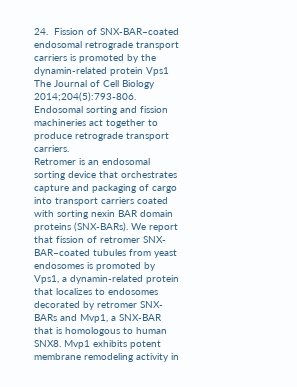24.  Fission of SNX-BAR–coated endosomal retrograde transport carriers is promoted by the dynamin-related protein Vps1
The Journal of Cell Biology  2014;204(5):793-806.
Endosomal sorting and fission machineries act together to produce retrograde transport carriers.
Retromer is an endosomal sorting device that orchestrates capture and packaging of cargo into transport carriers coated with sorting nexin BAR domain proteins (SNX-BARs). We report that fission of retromer SNX-BAR–coated tubules from yeast endosomes is promoted by Vps1, a dynamin-related protein that localizes to endosomes decorated by retromer SNX-BARs and Mvp1, a SNX-BAR that is homologous to human SNX8. Mvp1 exhibits potent membrane remodeling activity in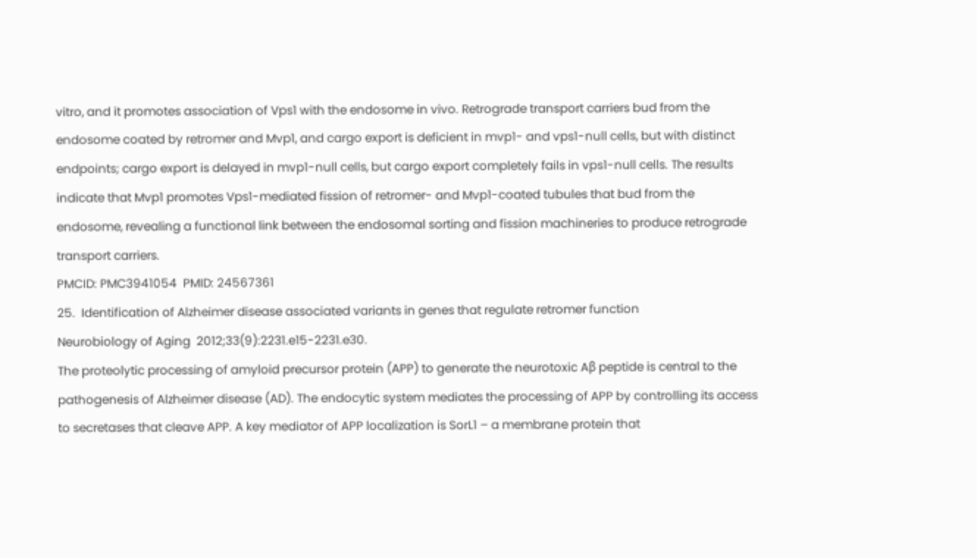vitro, and it promotes association of Vps1 with the endosome in vivo. Retrograde transport carriers bud from the endosome coated by retromer and Mvp1, and cargo export is deficient in mvp1- and vps1-null cells, but with distinct endpoints; cargo export is delayed in mvp1-null cells, but cargo export completely fails in vps1-null cells. The results indicate that Mvp1 promotes Vps1-mediated fission of retromer- and Mvp1-coated tubules that bud from the endosome, revealing a functional link between the endosomal sorting and fission machineries to produce retrograde transport carriers.
PMCID: PMC3941054  PMID: 24567361
25.  Identification of Alzheimer disease associated variants in genes that regulate retromer function
Neurobiology of Aging  2012;33(9):2231.e15-2231.e30.
The proteolytic processing of amyloid precursor protein (APP) to generate the neurotoxic Aβ peptide is central to the pathogenesis of Alzheimer disease (AD). The endocytic system mediates the processing of APP by controlling its access to secretases that cleave APP. A key mediator of APP localization is SorL1 – a membrane protein that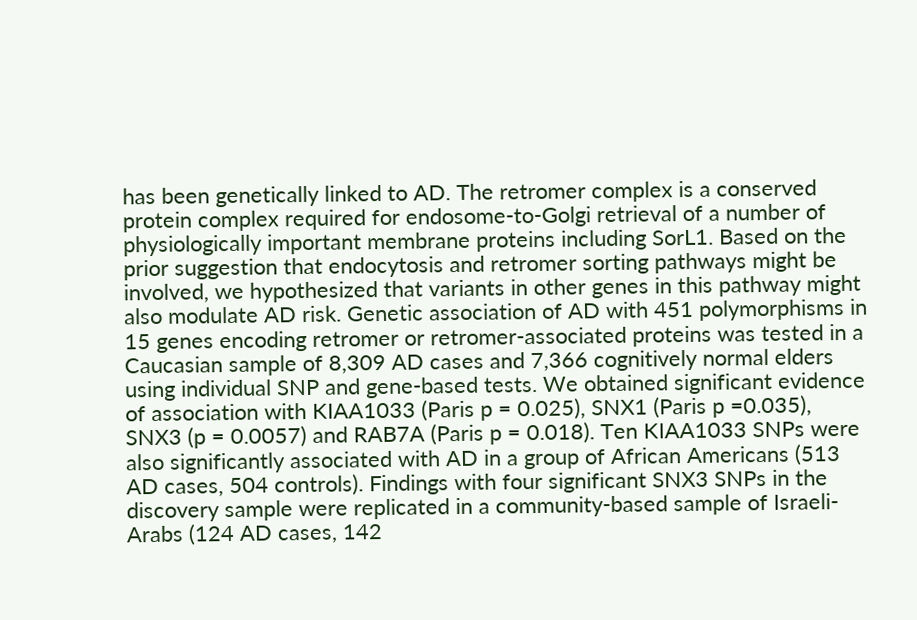has been genetically linked to AD. The retromer complex is a conserved protein complex required for endosome-to-Golgi retrieval of a number of physiologically important membrane proteins including SorL1. Based on the prior suggestion that endocytosis and retromer sorting pathways might be involved, we hypothesized that variants in other genes in this pathway might also modulate AD risk. Genetic association of AD with 451 polymorphisms in 15 genes encoding retromer or retromer-associated proteins was tested in a Caucasian sample of 8,309 AD cases and 7,366 cognitively normal elders using individual SNP and gene-based tests. We obtained significant evidence of association with KIAA1033 (Paris p = 0.025), SNX1 (Paris p =0.035), SNX3 (p = 0.0057) and RAB7A (Paris p = 0.018). Ten KIAA1033 SNPs were also significantly associated with AD in a group of African Americans (513 AD cases, 504 controls). Findings with four significant SNX3 SNPs in the discovery sample were replicated in a community-based sample of Israeli-Arabs (124 AD cases, 142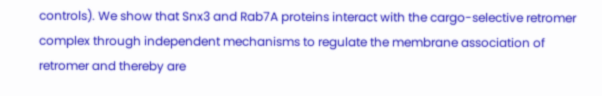controls). We show that Snx3 and Rab7A proteins interact with the cargo-selective retromer complex through independent mechanisms to regulate the membrane association of retromer and thereby are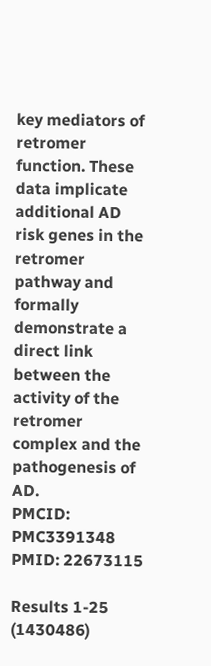key mediators of retromer function. These data implicate additional AD risk genes in the retromer pathway and formally demonstrate a direct link between the activity of the retromer complex and the pathogenesis of AD.
PMCID: PMC3391348  PMID: 22673115

Results 1-25 (1430486)